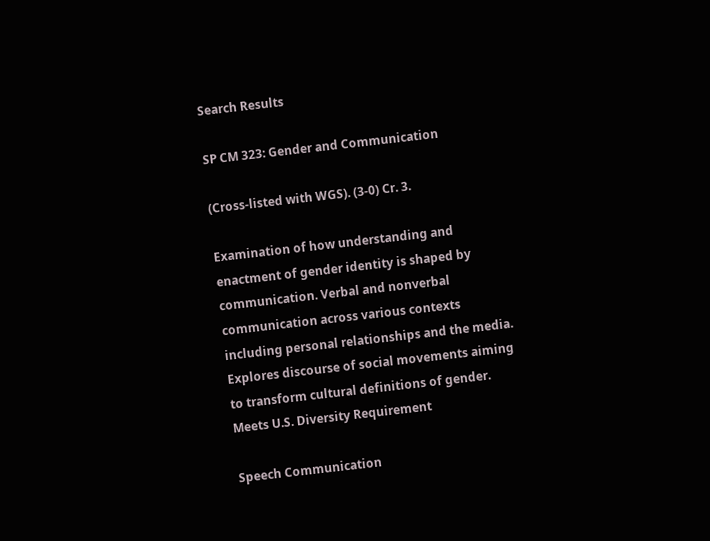Search Results

SP CM 323: Gender and Communication

(Cross-listed with WGS). (3-0) Cr. 3.

Examination of how understanding and enactment of gender identity is shaped by communication. Verbal and nonverbal communication across various contexts including personal relationships and the media. Explores discourse of social movements aiming to transform cultural definitions of gender.
Meets U.S. Diversity Requirement

Speech Communication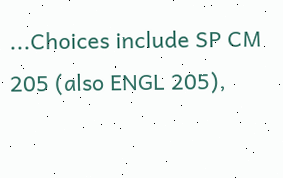...Choices include SP CM 205 (also ENGL 205),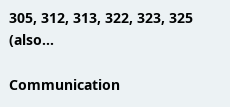305, 312, 313, 322, 323, 325 (also...

Communication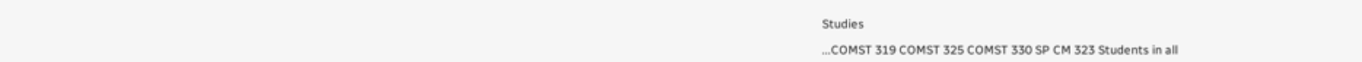Studies

...COMST 319 COMST 325 COMST 330 SP CM 323 Students in all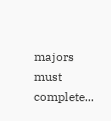majors must complete...